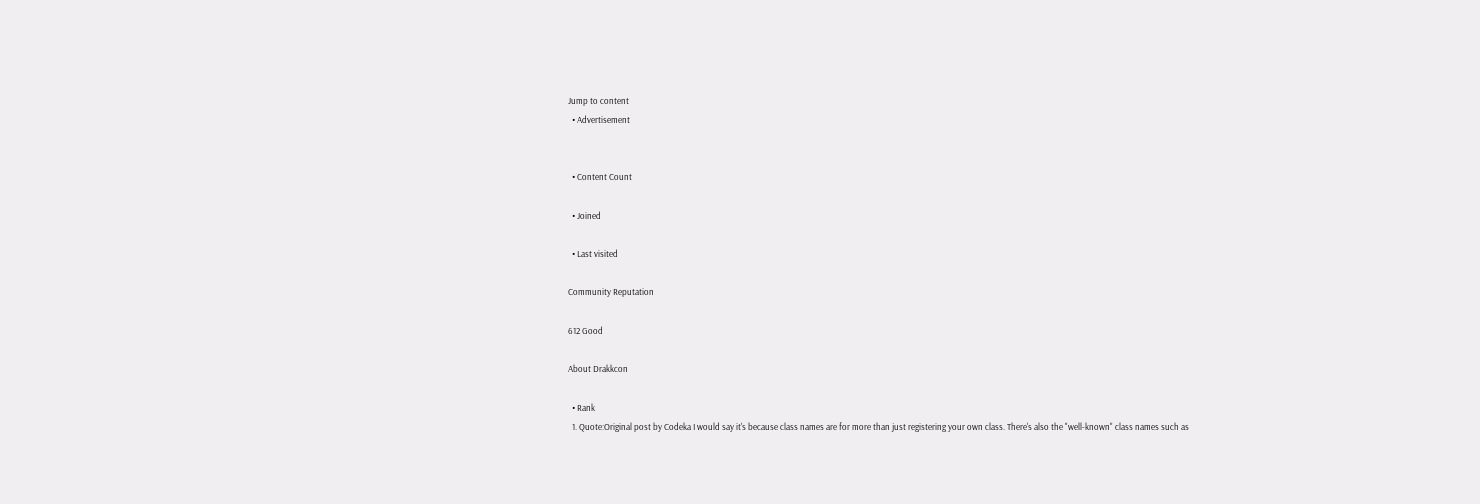Jump to content
  • Advertisement


  • Content Count

  • Joined

  • Last visited

Community Reputation

612 Good

About Drakkcon

  • Rank
  1. Quote:Original post by Codeka I would say it's because class names are for more than just registering your own class. There's also the "well-known" class names such as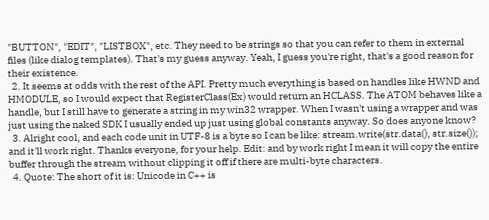"BUTTON", "EDIT", "LISTBOX", etc. They need to be strings so that you can refer to them in external files (like dialog templates). That's my guess anyway. Yeah, I guess you're right, that's a good reason for their existence.
  2. It seems at odds with the rest of the API. Pretty much everything is based on handles like HWND and HMODULE, so I would expect that RegisterClass(Ex) would return an HCLASS. The ATOM behaves like a handle, but I still have to generate a string in my win32 wrapper. When I wasn't using a wrapper and was just using the naked SDK I usually ended up just using global constants anyway. So does anyone know?
  3. Alright cool, and each code unit in UTF-8 is a byte so I can be like: stream.write(str.data(), str.size()); and it'll work right. Thanks everyone, for your help. Edit: and by work right I mean it will copy the entire buffer through the stream without clipping it off if there are multi-byte characters.
  4. Quote: The short of it is: Unicode in C++ is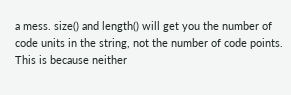a mess. size() and length() will get you the number of code units in the string, not the number of code points. This is because neither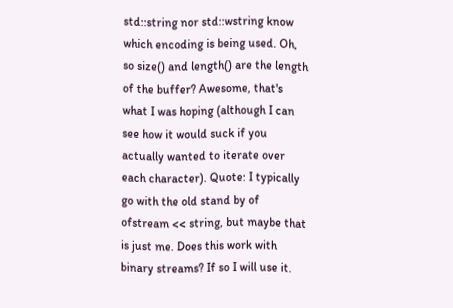std::string nor std::wstring know which encoding is being used. Oh, so size() and length() are the length of the buffer? Awesome, that's what I was hoping (although I can see how it would suck if you actually wanted to iterate over each character). Quote: I typically go with the old stand by of ofstream << string, but maybe that is just me. Does this work with binary streams? If so I will use it.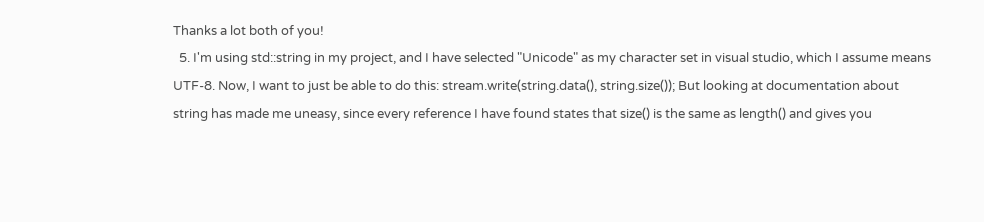Thanks a lot both of you!
  5. I'm using std::string in my project, and I have selected "Unicode" as my character set in visual studio, which I assume means UTF-8. Now, I want to just be able to do this: stream.write(string.data(), string.size()); But looking at documentation about string has made me uneasy, since every reference I have found states that size() is the same as length() and gives you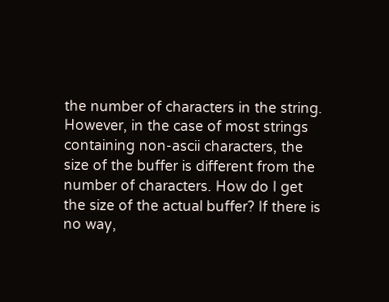the number of characters in the string. However, in the case of most strings containing non-ascii characters, the size of the buffer is different from the number of characters. How do I get the size of the actual buffer? If there is no way,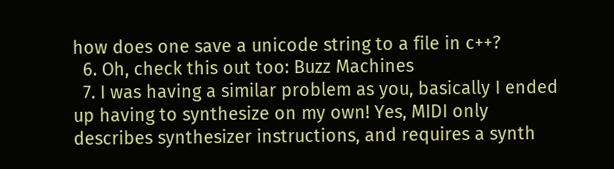how does one save a unicode string to a file in c++?
  6. Oh, check this out too: Buzz Machines
  7. I was having a similar problem as you, basically I ended up having to synthesize on my own! Yes, MIDI only describes synthesizer instructions, and requires a synth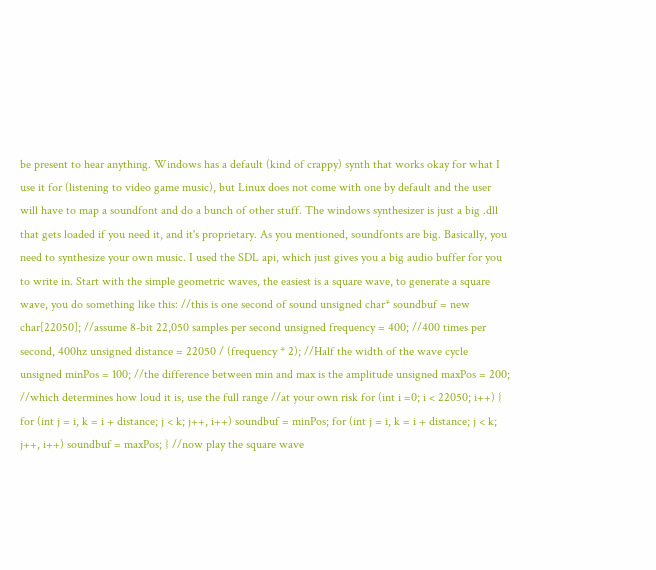be present to hear anything. Windows has a default (kind of crappy) synth that works okay for what I use it for (listening to video game music), but Linux does not come with one by default and the user will have to map a soundfont and do a bunch of other stuff. The windows synthesizer is just a big .dll that gets loaded if you need it, and it's proprietary. As you mentioned, soundfonts are big. Basically, you need to synthesize your own music. I used the SDL api, which just gives you a big audio buffer for you to write in. Start with the simple geometric waves, the easiest is a square wave, to generate a square wave, you do something like this: //this is one second of sound unsigned char* soundbuf = new char[22050]; //assume 8-bit 22,050 samples per second unsigned frequency = 400; //400 times per second, 400hz unsigned distance = 22050 / (frequency * 2); //Half the width of the wave cycle unsigned minPos = 100; //the difference between min and max is the amplitude unsigned maxPos = 200; //which determines how loud it is, use the full range //at your own risk for (int i =0; i < 22050; i++) { for (int j = i, k = i + distance; j < k; j++, i++) soundbuf = minPos; for (int j = i, k = i + distance; j < k; j++, i++) soundbuf = maxPos; } //now play the square wave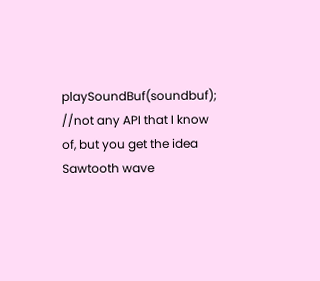playSoundBuf(soundbuf); //not any API that I know of, but you get the idea Sawtooth wave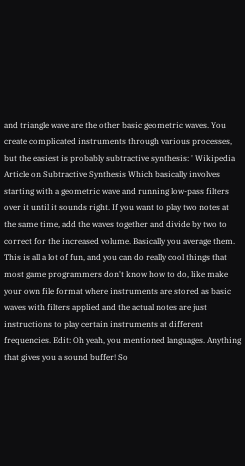and triangle wave are the other basic geometric waves. You create complicated instruments through various processes, but the easiest is probably subtractive synthesis: ' Wikipedia Article on Subtractive Synthesis Which basically involves starting with a geometric wave and running low-pass filters over it until it sounds right. If you want to play two notes at the same time, add the waves together and divide by two to correct for the increased volume. Basically you average them. This is all a lot of fun, and you can do really cool things that most game programmers don't know how to do, like make your own file format where instruments are stored as basic waves with filters applied and the actual notes are just instructions to play certain instruments at different frequencies. Edit: Oh yeah, you mentioned languages. Anything that gives you a sound buffer! So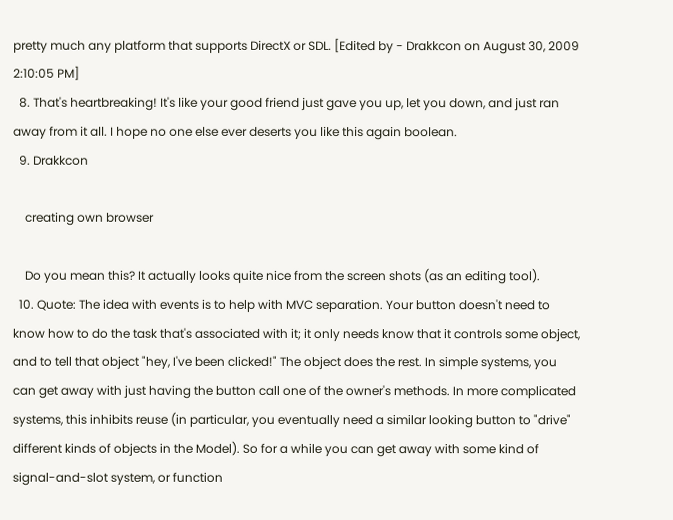pretty much any platform that supports DirectX or SDL. [Edited by - Drakkcon on August 30, 2009 2:10:05 PM]
  8. That's heartbreaking! It's like your good friend just gave you up, let you down, and just ran away from it all. I hope no one else ever deserts you like this again boolean.
  9. Drakkcon

    creating own browser

    Do you mean this? It actually looks quite nice from the screen shots (as an editing tool).
  10. Quote: The idea with events is to help with MVC separation. Your button doesn't need to know how to do the task that's associated with it; it only needs know that it controls some object, and to tell that object "hey, I've been clicked!" The object does the rest. In simple systems, you can get away with just having the button call one of the owner's methods. In more complicated systems, this inhibits reuse (in particular, you eventually need a similar looking button to "drive" different kinds of objects in the Model). So for a while you can get away with some kind of signal-and-slot system, or function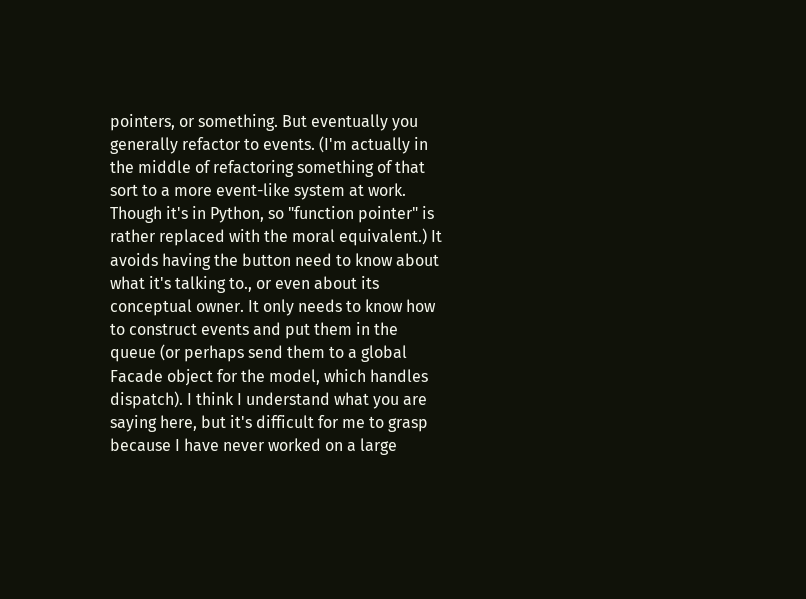pointers, or something. But eventually you generally refactor to events. (I'm actually in the middle of refactoring something of that sort to a more event-like system at work. Though it's in Python, so "function pointer" is rather replaced with the moral equivalent.) It avoids having the button need to know about what it's talking to., or even about its conceptual owner. It only needs to know how to construct events and put them in the queue (or perhaps send them to a global Facade object for the model, which handles dispatch). I think I understand what you are saying here, but it's difficult for me to grasp because I have never worked on a large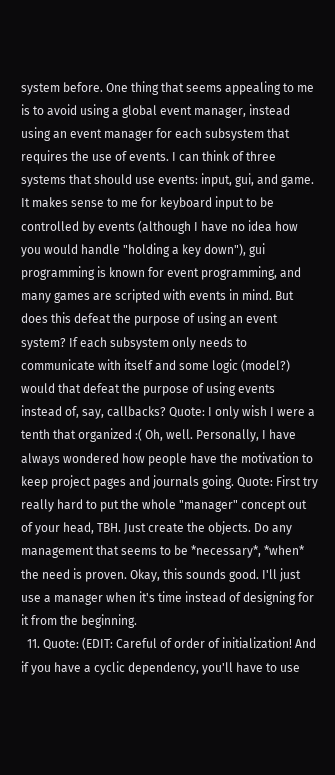system before. One thing that seems appealing to me is to avoid using a global event manager, instead using an event manager for each subsystem that requires the use of events. I can think of three systems that should use events: input, gui, and game. It makes sense to me for keyboard input to be controlled by events (although I have no idea how you would handle "holding a key down"), gui programming is known for event programming, and many games are scripted with events in mind. But does this defeat the purpose of using an event system? If each subsystem only needs to communicate with itself and some logic (model?) would that defeat the purpose of using events instead of, say, callbacks? Quote: I only wish I were a tenth that organized :( Oh, well. Personally, I have always wondered how people have the motivation to keep project pages and journals going. Quote: First try really hard to put the whole "manager" concept out of your head, TBH. Just create the objects. Do any management that seems to be *necessary*, *when* the need is proven. Okay, this sounds good. I'll just use a manager when it's time instead of designing for it from the beginning.
  11. Quote: (EDIT: Careful of order of initialization! And if you have a cyclic dependency, you'll have to use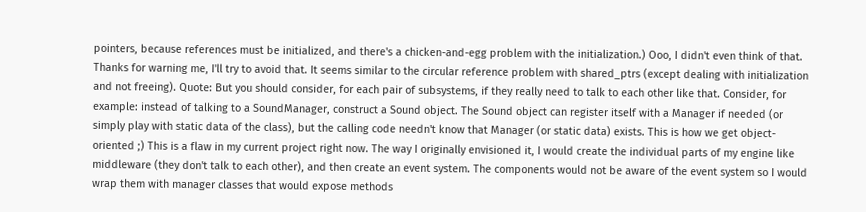pointers, because references must be initialized, and there's a chicken-and-egg problem with the initialization.) Ooo, I didn't even think of that. Thanks for warning me, I'll try to avoid that. It seems similar to the circular reference problem with shared_ptrs (except dealing with initialization and not freeing). Quote: But you should consider, for each pair of subsystems, if they really need to talk to each other like that. Consider, for example: instead of talking to a SoundManager, construct a Sound object. The Sound object can register itself with a Manager if needed (or simply play with static data of the class), but the calling code needn't know that Manager (or static data) exists. This is how we get object-oriented ;) This is a flaw in my current project right now. The way I originally envisioned it, I would create the individual parts of my engine like middleware (they don't talk to each other), and then create an event system. The components would not be aware of the event system so I would wrap them with manager classes that would expose methods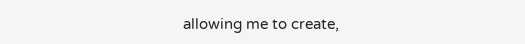allowing me to create,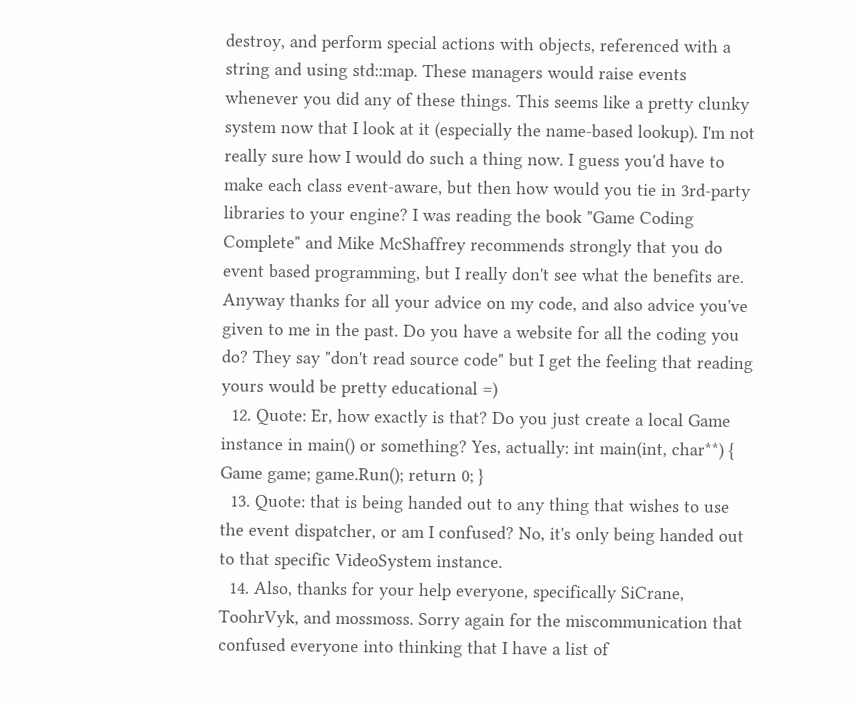destroy, and perform special actions with objects, referenced with a string and using std::map. These managers would raise events whenever you did any of these things. This seems like a pretty clunky system now that I look at it (especially the name-based lookup). I'm not really sure how I would do such a thing now. I guess you'd have to make each class event-aware, but then how would you tie in 3rd-party libraries to your engine? I was reading the book "Game Coding Complete" and Mike McShaffrey recommends strongly that you do event based programming, but I really don't see what the benefits are. Anyway thanks for all your advice on my code, and also advice you've given to me in the past. Do you have a website for all the coding you do? They say "don't read source code" but I get the feeling that reading yours would be pretty educational =)
  12. Quote: Er, how exactly is that? Do you just create a local Game instance in main() or something? Yes, actually: int main(int, char**) { Game game; game.Run(); return 0; }
  13. Quote: that is being handed out to any thing that wishes to use the event dispatcher, or am I confused? No, it's only being handed out to that specific VideoSystem instance.
  14. Also, thanks for your help everyone, specifically SiCrane, ToohrVyk, and mossmoss. Sorry again for the miscommunication that confused everyone into thinking that I have a list of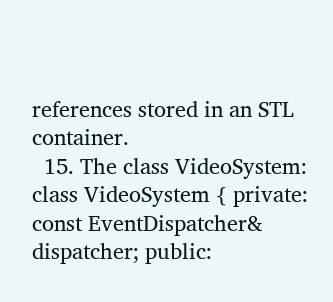references stored in an STL container.
  15. The class VideoSystem: class VideoSystem { private: const EventDispatcher& dispatcher; public: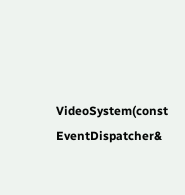VideoSystem(const EventDispatcher&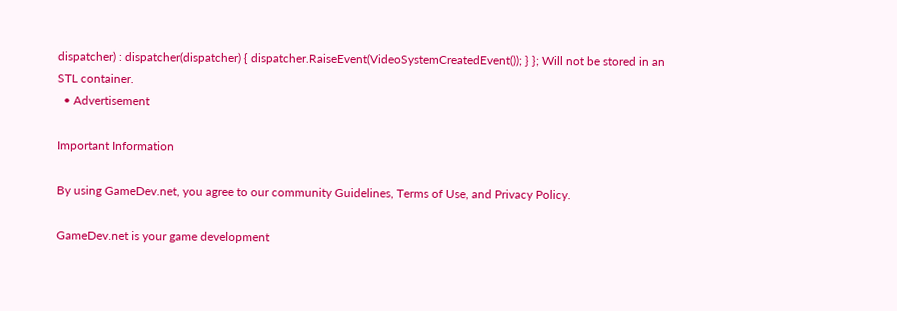dispatcher) : dispatcher(dispatcher) { dispatcher.RaiseEvent(VideoSystemCreatedEvent()); } }; Will not be stored in an STL container.
  • Advertisement

Important Information

By using GameDev.net, you agree to our community Guidelines, Terms of Use, and Privacy Policy.

GameDev.net is your game development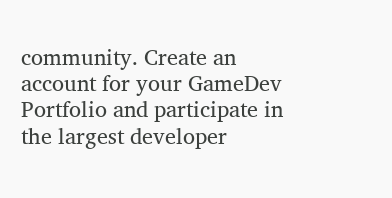community. Create an account for your GameDev Portfolio and participate in the largest developer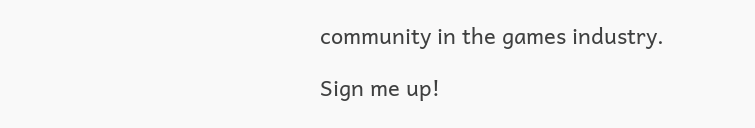community in the games industry.

Sign me up!